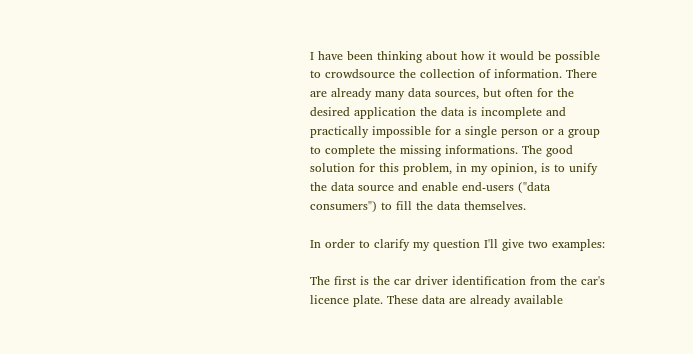I have been thinking about how it would be possible to crowdsource the collection of information. There are already many data sources, but often for the desired application the data is incomplete and practically impossible for a single person or a group to complete the missing informations. The good solution for this problem, in my opinion, is to unify the data source and enable end-users ("data consumers") to fill the data themselves.

In order to clarify my question I'll give two examples:

The first is the car driver identification from the car's licence plate. These data are already available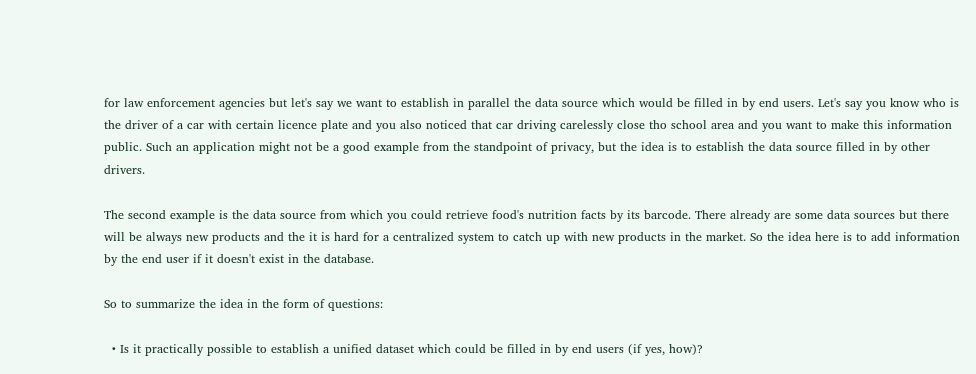for law enforcement agencies but let's say we want to establish in parallel the data source which would be filled in by end users. Let's say you know who is the driver of a car with certain licence plate and you also noticed that car driving carelessly close tho school area and you want to make this information public. Such an application might not be a good example from the standpoint of privacy, but the idea is to establish the data source filled in by other drivers.

The second example is the data source from which you could retrieve food's nutrition facts by its barcode. There already are some data sources but there will be always new products and the it is hard for a centralized system to catch up with new products in the market. So the idea here is to add information by the end user if it doesn't exist in the database.

So to summarize the idea in the form of questions:

  • Is it practically possible to establish a unified dataset which could be filled in by end users (if yes, how)?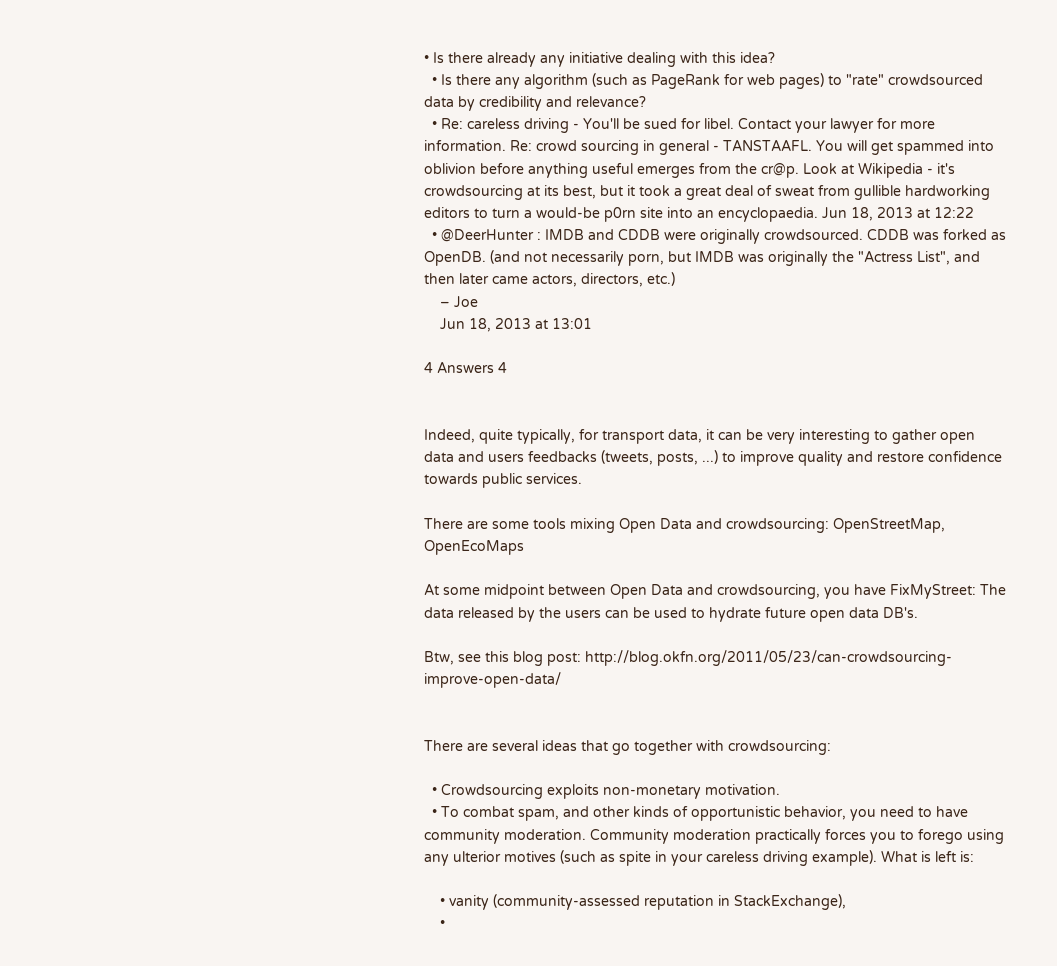• Is there already any initiative dealing with this idea?
  • Is there any algorithm (such as PageRank for web pages) to "rate" crowdsourced data by credibility and relevance?
  • Re: careless driving - You'll be sued for libel. Contact your lawyer for more information. Re: crowd sourcing in general - TANSTAAFL. You will get spammed into oblivion before anything useful emerges from the cr@p. Look at Wikipedia - it's crowdsourcing at its best, but it took a great deal of sweat from gullible hardworking editors to turn a would-be p0rn site into an encyclopaedia. Jun 18, 2013 at 12:22
  • @DeerHunter : IMDB and CDDB were originally crowdsourced. CDDB was forked as OpenDB. (and not necessarily porn, but IMDB was originally the "Actress List", and then later came actors, directors, etc.)
    – Joe
    Jun 18, 2013 at 13:01

4 Answers 4


Indeed, quite typically, for transport data, it can be very interesting to gather open data and users feedbacks (tweets, posts, ...) to improve quality and restore confidence towards public services.

There are some tools mixing Open Data and crowdsourcing: OpenStreetMap, OpenEcoMaps

At some midpoint between Open Data and crowdsourcing, you have FixMyStreet: The data released by the users can be used to hydrate future open data DB's.

Btw, see this blog post: http://blog.okfn.org/2011/05/23/can-crowdsourcing-improve-open-data/


There are several ideas that go together with crowdsourcing:

  • Crowdsourcing exploits non-monetary motivation.
  • To combat spam, and other kinds of opportunistic behavior, you need to have community moderation. Community moderation practically forces you to forego using any ulterior motives (such as spite in your careless driving example). What is left is:

    • vanity (community-assessed reputation in StackExchange),
    •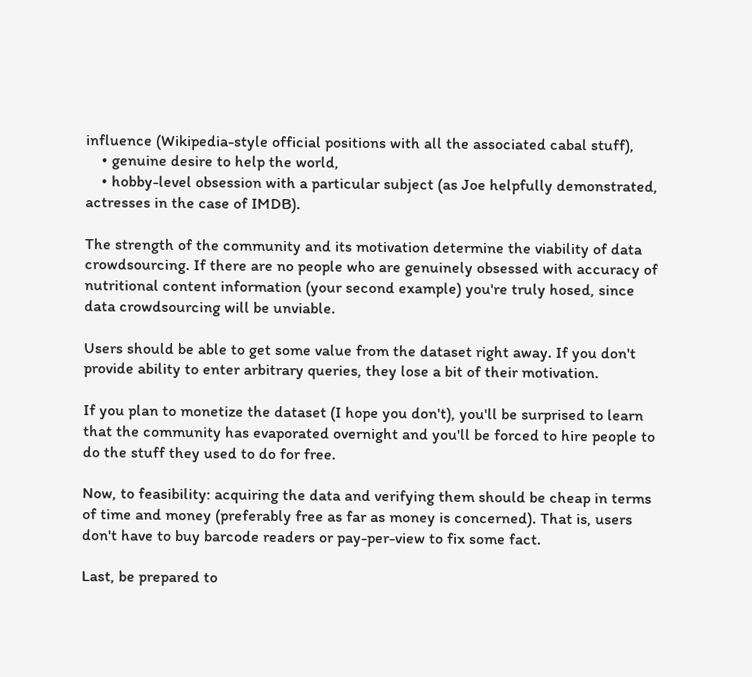influence (Wikipedia-style official positions with all the associated cabal stuff),
    • genuine desire to help the world,
    • hobby-level obsession with a particular subject (as Joe helpfully demonstrated, actresses in the case of IMDB).

The strength of the community and its motivation determine the viability of data crowdsourcing. If there are no people who are genuinely obsessed with accuracy of nutritional content information (your second example) you're truly hosed, since data crowdsourcing will be unviable.

Users should be able to get some value from the dataset right away. If you don't provide ability to enter arbitrary queries, they lose a bit of their motivation.

If you plan to monetize the dataset (I hope you don't), you'll be surprised to learn that the community has evaporated overnight and you'll be forced to hire people to do the stuff they used to do for free.

Now, to feasibility: acquiring the data and verifying them should be cheap in terms of time and money (preferably free as far as money is concerned). That is, users don't have to buy barcode readers or pay-per-view to fix some fact.

Last, be prepared to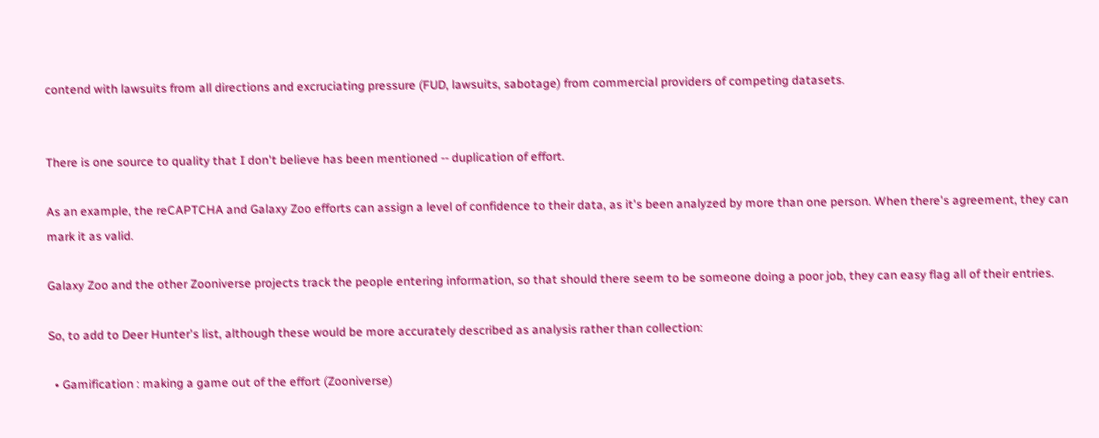contend with lawsuits from all directions and excruciating pressure (FUD, lawsuits, sabotage) from commercial providers of competing datasets.


There is one source to quality that I don't believe has been mentioned -- duplication of effort.

As an example, the reCAPTCHA and Galaxy Zoo efforts can assign a level of confidence to their data, as it's been analyzed by more than one person. When there's agreement, they can mark it as valid.

Galaxy Zoo and the other Zooniverse projects track the people entering information, so that should there seem to be someone doing a poor job, they can easy flag all of their entries.

So, to add to Deer Hunter's list, although these would be more accurately described as analysis rather than collection:

  • Gamification : making a game out of the effort (Zooniverse)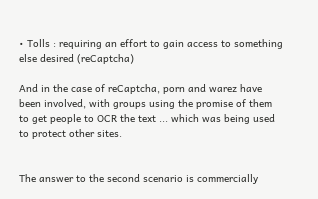• Tolls : requiring an effort to gain access to something else desired (reCaptcha)

And in the case of reCaptcha, porn and warez have been involved, with groups using the promise of them to get people to OCR the text ... which was being used to protect other sites.


The answer to the second scenario is commercially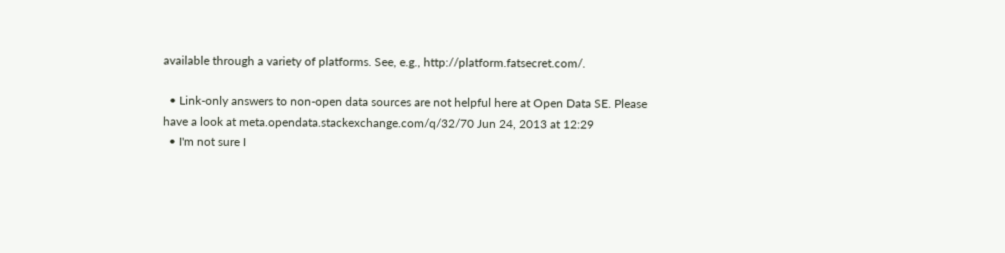available through a variety of platforms. See, e.g., http://platform.fatsecret.com/.

  • Link-only answers to non-open data sources are not helpful here at Open Data SE. Please have a look at meta.opendata.stackexchange.com/q/32/70 Jun 24, 2013 at 12:29
  • I'm not sure I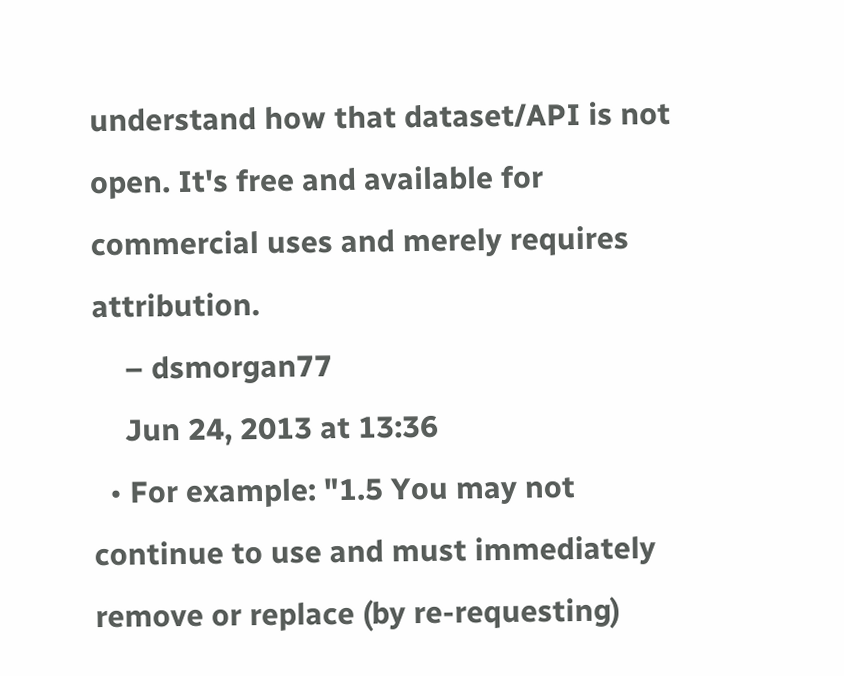understand how that dataset/API is not open. It's free and available for commercial uses and merely requires attribution.
    – dsmorgan77
    Jun 24, 2013 at 13:36
  • For example: "1.5 You may not continue to use and must immediately remove or replace (by re-requesting)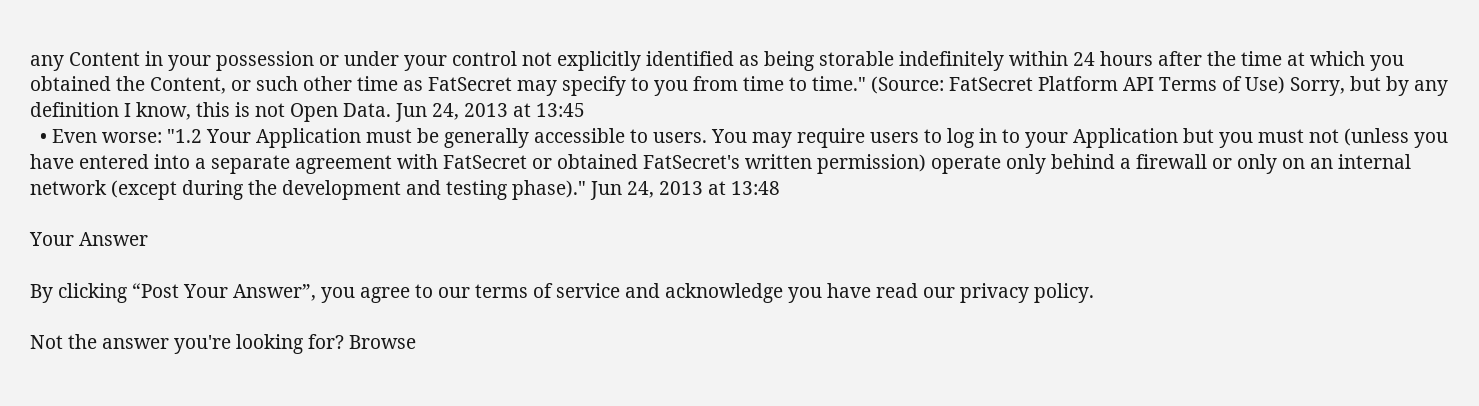any Content in your possession or under your control not explicitly identified as being storable indefinitely within 24 hours after the time at which you obtained the Content, or such other time as FatSecret may specify to you from time to time." (Source: FatSecret Platform API Terms of Use) Sorry, but by any definition I know, this is not Open Data. Jun 24, 2013 at 13:45
  • Even worse: "1.2 Your Application must be generally accessible to users. You may require users to log in to your Application but you must not (unless you have entered into a separate agreement with FatSecret or obtained FatSecret's written permission) operate only behind a firewall or only on an internal network (except during the development and testing phase)." Jun 24, 2013 at 13:48

Your Answer

By clicking “Post Your Answer”, you agree to our terms of service and acknowledge you have read our privacy policy.

Not the answer you're looking for? Browse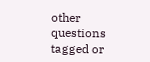other questions tagged or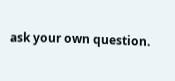ask your own question.